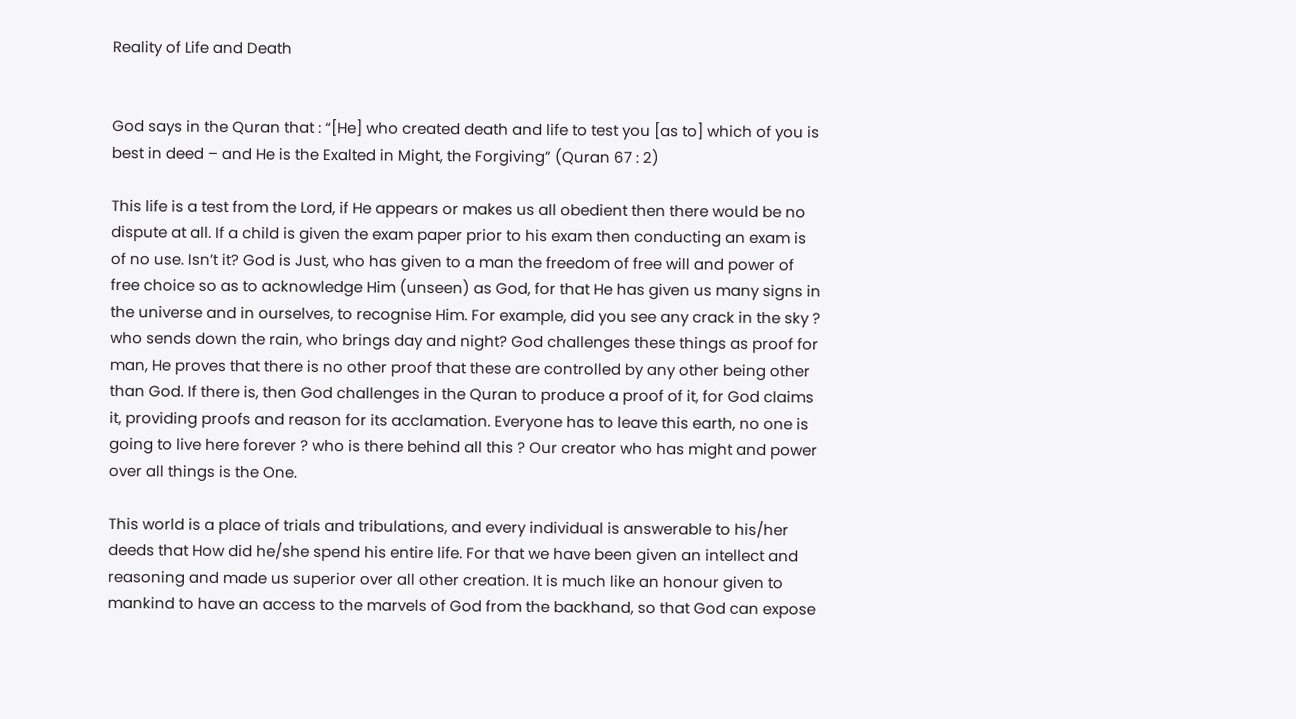Reality of Life and Death


God says in the Quran that : “[He] who created death and life to test you [as to] which of you is best in deed – and He is the Exalted in Might, the Forgiving” (Quran 67 : 2)

This life is a test from the Lord, if He appears or makes us all obedient then there would be no dispute at all. If a child is given the exam paper prior to his exam then conducting an exam is of no use. Isn’t it? God is Just, who has given to a man the freedom of free will and power of free choice so as to acknowledge Him (unseen) as God, for that He has given us many signs in the universe and in ourselves, to recognise Him. For example, did you see any crack in the sky ? who sends down the rain, who brings day and night? God challenges these things as proof for man, He proves that there is no other proof that these are controlled by any other being other than God. If there is, then God challenges in the Quran to produce a proof of it, for God claims it, providing proofs and reason for its acclamation. Everyone has to leave this earth, no one is going to live here forever ? who is there behind all this ? Our creator who has might and power over all things is the One.

This world is a place of trials and tribulations, and every individual is answerable to his/her deeds that How did he/she spend his entire life. For that we have been given an intellect and reasoning and made us superior over all other creation. It is much like an honour given to mankind to have an access to the marvels of God from the backhand, so that God can expose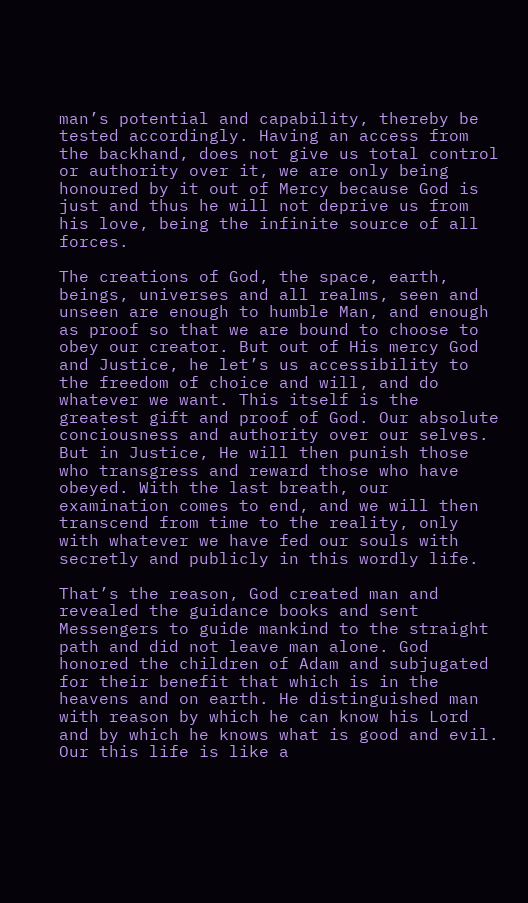man’s potential and capability, thereby be tested accordingly. Having an access from the backhand, does not give us total control or authority over it, we are only being honoured by it out of Mercy because God is just and thus he will not deprive us from his love, being the infinite source of all forces.

The creations of God, the space, earth, beings, universes and all realms, seen and unseen are enough to humble Man, and enough as proof so that we are bound to choose to obey our creator. But out of His mercy God and Justice, he let’s us accessibility to the freedom of choice and will, and do whatever we want. This itself is the greatest gift and proof of God. Our absolute conciousness and authority over our selves. But in Justice, He will then punish those who transgress and reward those who have obeyed. With the last breath, our examination comes to end, and we will then transcend from time to the reality, only with whatever we have fed our souls with secretly and publicly in this wordly life.

That’s the reason, God created man and revealed the guidance books and sent Messengers to guide mankind to the straight path and did not leave man alone. God honored the children of Adam and subjugated for their benefit that which is in the heavens and on earth. He distinguished man with reason by which he can know his Lord and by which he knows what is good and evil. Our this life is like a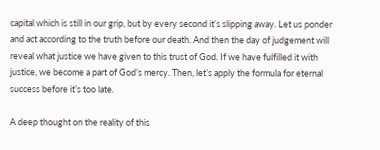capital which is still in our grip, but by every second it’s slipping away. Let us ponder and act according to the truth before our death. And then the day of judgement will reveal what justice we have given to this trust of God. If we have fulfilled it with justice, we become a part of God’s mercy. Then, let’s apply the formula for eternal success before it’s too late.

A deep thought on the reality of this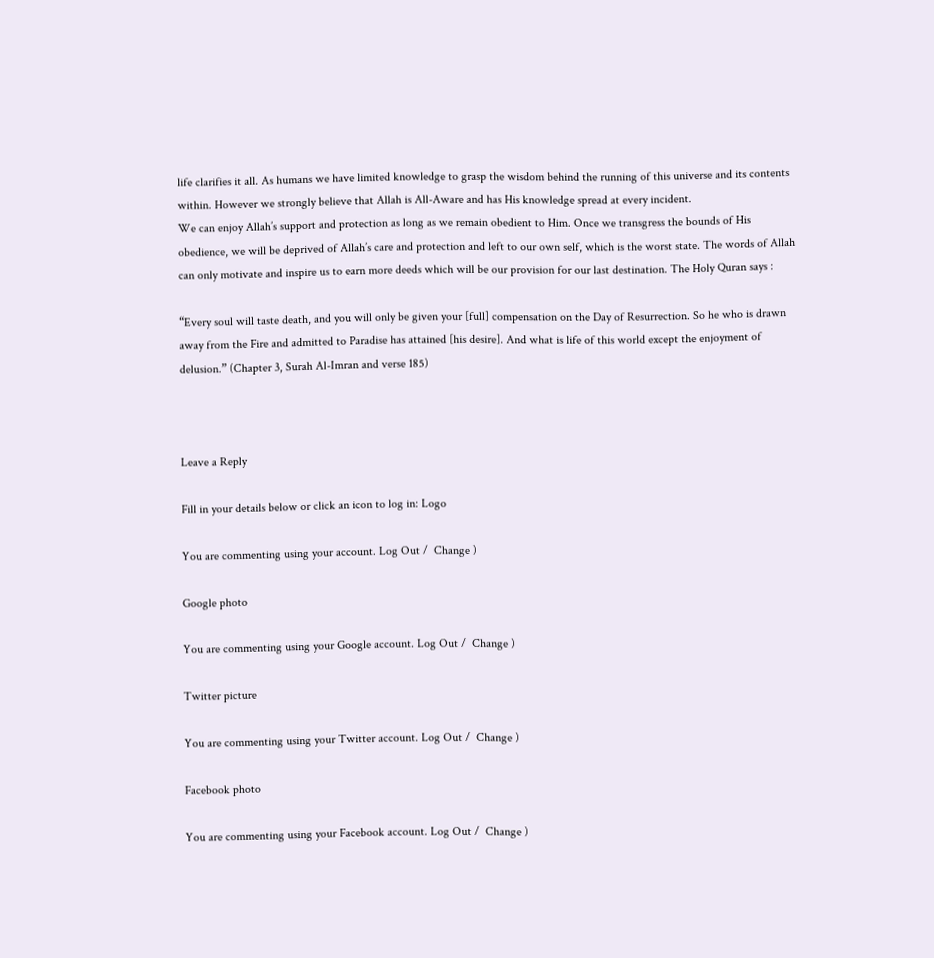life clarifies it all. As humans we have limited knowledge to grasp the wisdom behind the running of this universe and its contents within. However we strongly believe that Allah is All-Aware and has His knowledge spread at every incident.
We can enjoy Allah’s support and protection as long as we remain obedient to Him. Once we transgress the bounds of His obedience, we will be deprived of Allah’s care and protection and left to our own self, which is the worst state. The words of Allah can only motivate and inspire us to earn more deeds which will be our provision for our last destination. The Holy Quran says :

“Every soul will taste death, and you will only be given your [full] compensation on the Day of Resurrection. So he who is drawn away from the Fire and admitted to Paradise has attained [his desire]. And what is life of this world except the enjoyment of delusion.” (Chapter 3, Surah Al-Imran and verse 185)



Leave a Reply

Fill in your details below or click an icon to log in: Logo

You are commenting using your account. Log Out /  Change )

Google photo

You are commenting using your Google account. Log Out /  Change )

Twitter picture

You are commenting using your Twitter account. Log Out /  Change )

Facebook photo

You are commenting using your Facebook account. Log Out /  Change )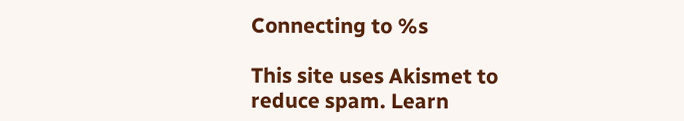Connecting to %s

This site uses Akismet to reduce spam. Learn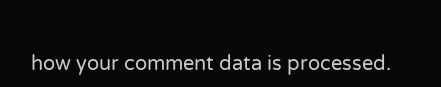how your comment data is processed.